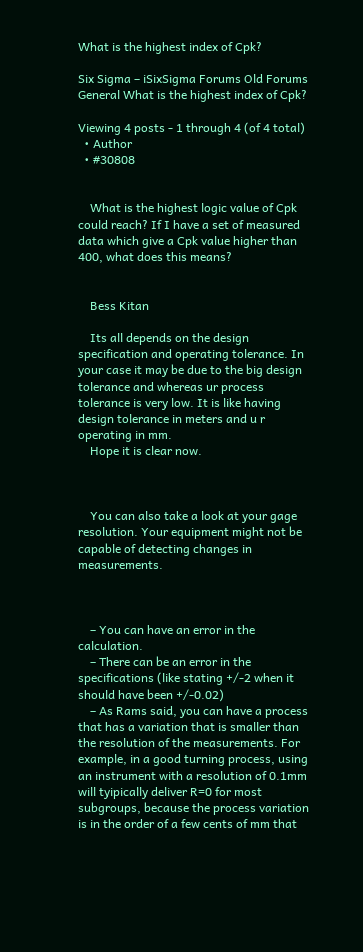What is the highest index of Cpk?

Six Sigma – iSixSigma Forums Old Forums General What is the highest index of Cpk?

Viewing 4 posts - 1 through 4 (of 4 total)
  • Author
  • #30808


    What is the highest logic value of Cpk could reach? If I have a set of measured data which give a Cpk value higher than 400, what does this means?


    Bess Kitan

    Its all depends on the design specification and operating tolerance. In your case it may be due to the big design tolerance and whereas ur process tolerance is very low. It is like having design tolerance in meters and u r operating in mm.
    Hope it is clear now.



    You can also take a look at your gage resolution. Your equipment might not be capable of detecting changes in measurements.



    – You can have an error in the calculation.
    – There can be an error in the specifications (like stating +/-2 when it should have been +/-0.02)
    – As Rams said, you can have a process that has a variation that is smaller than the resolution of the measurements. For example, in a good turning process, using an instrument with a resolution of 0.1mm will tyipically deliver R=0 for most subgroups, because the process variation is in the order of a few cents of mm that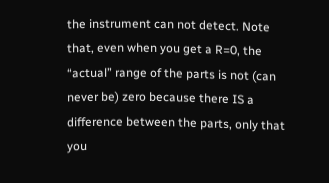the instrument can not detect. Note that, even when you get a R=0, the “actual” range of the parts is not (can never be) zero because there IS a difference between the parts, only that you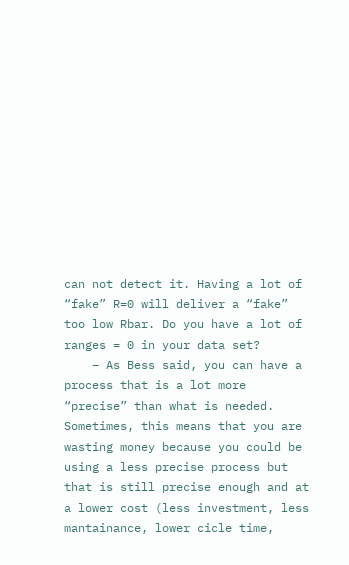can not detect it. Having a lot of “fake” R=0 will deliver a “fake” too low Rbar. Do you have a lot of ranges = 0 in your data set?
    – As Bess said, you can have a process that is a lot more “precise” than what is needed. Sometimes, this means that you are wasting money because you could be using a less precise process but that is still precise enough and at a lower cost (less investment, less mantainance, lower cicle time,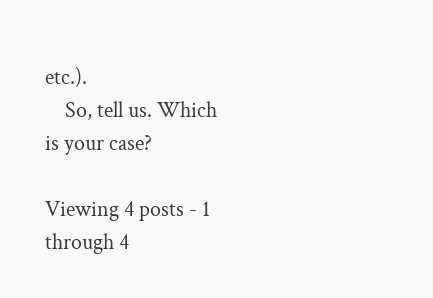etc.).
    So, tell us. Which is your case?

Viewing 4 posts - 1 through 4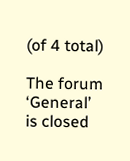(of 4 total)

The forum ‘General’ is closed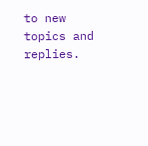to new topics and replies.